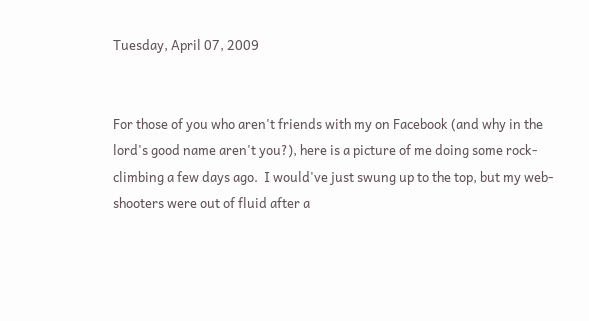Tuesday, April 07, 2009


For those of you who aren't friends with my on Facebook (and why in the lord's good name aren't you?), here is a picture of me doing some rock-climbing a few days ago.  I would've just swung up to the top, but my web-shooters were out of fluid after a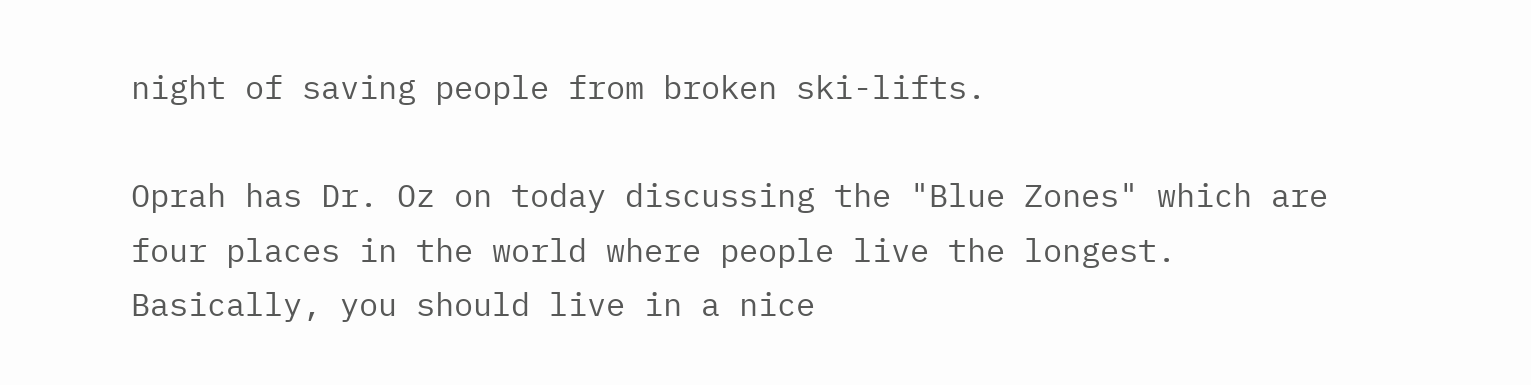night of saving people from broken ski-lifts.

Oprah has Dr. Oz on today discussing the "Blue Zones" which are four places in the world where people live the longest.  Basically, you should live in a nice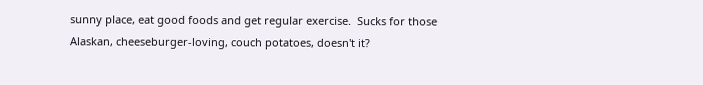sunny place, eat good foods and get regular exercise.  Sucks for those Alaskan, cheeseburger-loving, couch potatoes, doesn't it?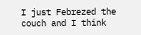I just Febrezed the couch and I think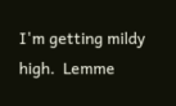I'm getting mildy high.  Lemme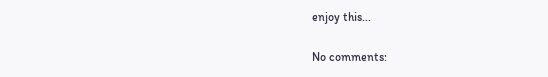enjoy this...

No comments: